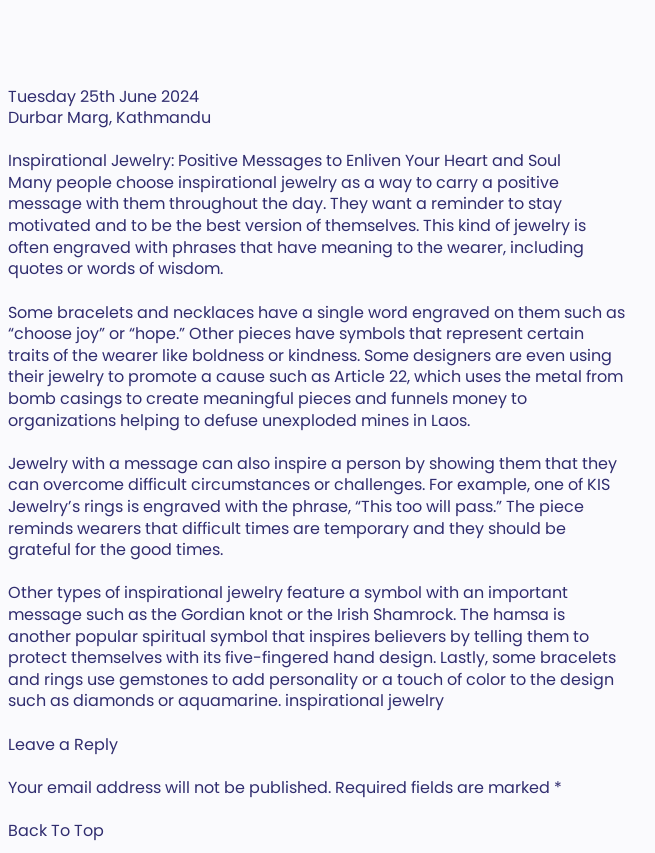Tuesday 25th June 2024
Durbar Marg, Kathmandu

Inspirational Jewelry: Positive Messages to Enliven Your Heart and Soul
Many people choose inspirational jewelry as a way to carry a positive message with them throughout the day. They want a reminder to stay motivated and to be the best version of themselves. This kind of jewelry is often engraved with phrases that have meaning to the wearer, including quotes or words of wisdom.

Some bracelets and necklaces have a single word engraved on them such as “choose joy” or “hope.” Other pieces have symbols that represent certain traits of the wearer like boldness or kindness. Some designers are even using their jewelry to promote a cause such as Article 22, which uses the metal from bomb casings to create meaningful pieces and funnels money to organizations helping to defuse unexploded mines in Laos.

Jewelry with a message can also inspire a person by showing them that they can overcome difficult circumstances or challenges. For example, one of KIS Jewelry’s rings is engraved with the phrase, “This too will pass.” The piece reminds wearers that difficult times are temporary and they should be grateful for the good times.

Other types of inspirational jewelry feature a symbol with an important message such as the Gordian knot or the Irish Shamrock. The hamsa is another popular spiritual symbol that inspires believers by telling them to protect themselves with its five-fingered hand design. Lastly, some bracelets and rings use gemstones to add personality or a touch of color to the design such as diamonds or aquamarine. inspirational jewelry

Leave a Reply

Your email address will not be published. Required fields are marked *

Back To Top